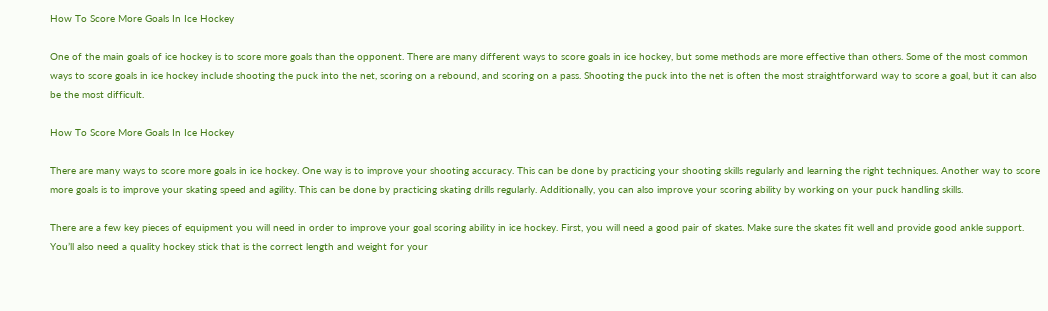How To Score More Goals In Ice Hockey

One of the main goals of ice hockey is to score more goals than the opponent. There are many different ways to score goals in ice hockey, but some methods are more effective than others. Some of the most common ways to score goals in ice hockey include shooting the puck into the net, scoring on a rebound, and scoring on a pass. Shooting the puck into the net is often the most straightforward way to score a goal, but it can also be the most difficult.

How To Score More Goals In Ice Hockey

There are many ways to score more goals in ice hockey. One way is to improve your shooting accuracy. This can be done by practicing your shooting skills regularly and learning the right techniques. Another way to score more goals is to improve your skating speed and agility. This can be done by practicing skating drills regularly. Additionally, you can also improve your scoring ability by working on your puck handling skills.

There are a few key pieces of equipment you will need in order to improve your goal scoring ability in ice hockey. First, you will need a good pair of skates. Make sure the skates fit well and provide good ankle support. You’ll also need a quality hockey stick that is the correct length and weight for your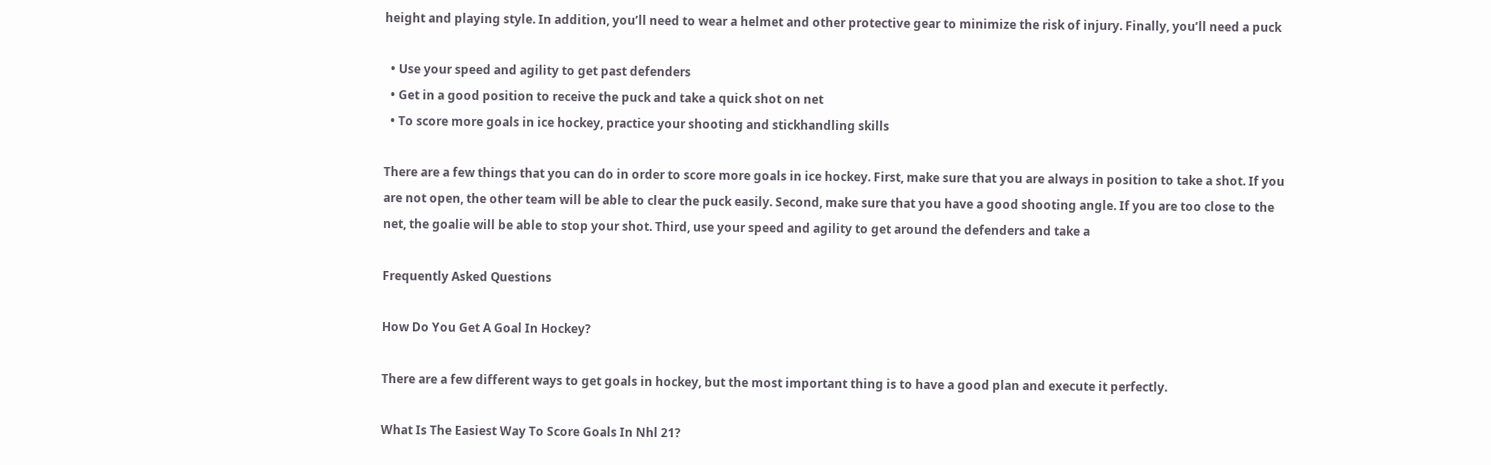height and playing style. In addition, you’ll need to wear a helmet and other protective gear to minimize the risk of injury. Finally, you’ll need a puck

  • Use your speed and agility to get past defenders
  • Get in a good position to receive the puck and take a quick shot on net
  • To score more goals in ice hockey, practice your shooting and stickhandling skills

There are a few things that you can do in order to score more goals in ice hockey. First, make sure that you are always in position to take a shot. If you are not open, the other team will be able to clear the puck easily. Second, make sure that you have a good shooting angle. If you are too close to the net, the goalie will be able to stop your shot. Third, use your speed and agility to get around the defenders and take a

Frequently Asked Questions

How Do You Get A Goal In Hockey?

There are a few different ways to get goals in hockey, but the most important thing is to have a good plan and execute it perfectly.

What Is The Easiest Way To Score Goals In Nhl 21?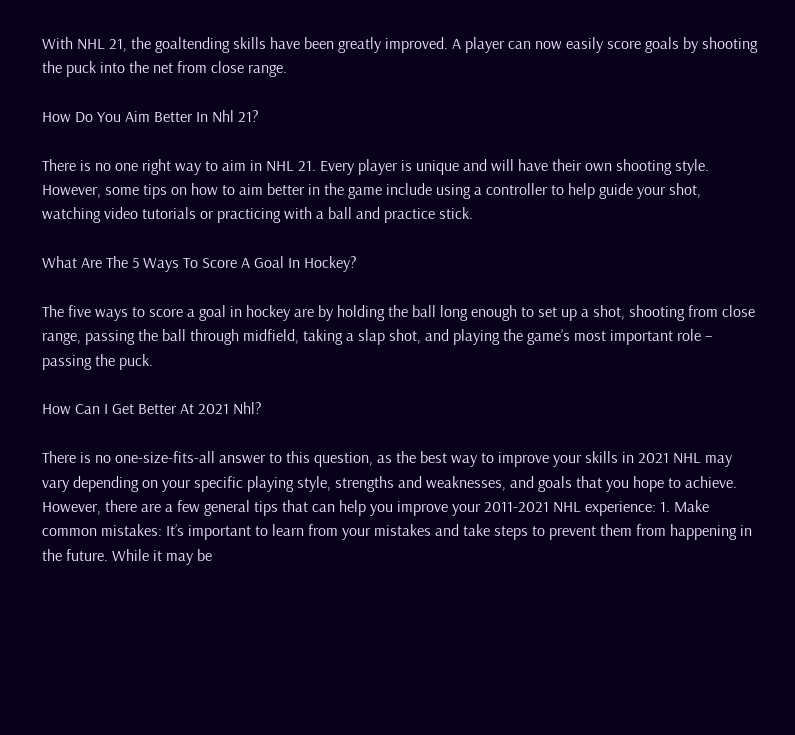With NHL 21, the goaltending skills have been greatly improved. A player can now easily score goals by shooting the puck into the net from close range.

How Do You Aim Better In Nhl 21?

There is no one right way to aim in NHL 21. Every player is unique and will have their own shooting style. However, some tips on how to aim better in the game include using a controller to help guide your shot, watching video tutorials or practicing with a ball and practice stick.

What Are The 5 Ways To Score A Goal In Hockey?

The five ways to score a goal in hockey are by holding the ball long enough to set up a shot, shooting from close range, passing the ball through midfield, taking a slap shot, and playing the game’s most important role – passing the puck.

How Can I Get Better At 2021 Nhl?

There is no one-size-fits-all answer to this question, as the best way to improve your skills in 2021 NHL may vary depending on your specific playing style, strengths and weaknesses, and goals that you hope to achieve. However, there are a few general tips that can help you improve your 2011-2021 NHL experience: 1. Make common mistakes: It’s important to learn from your mistakes and take steps to prevent them from happening in the future. While it may be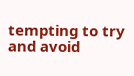tempting to try and avoid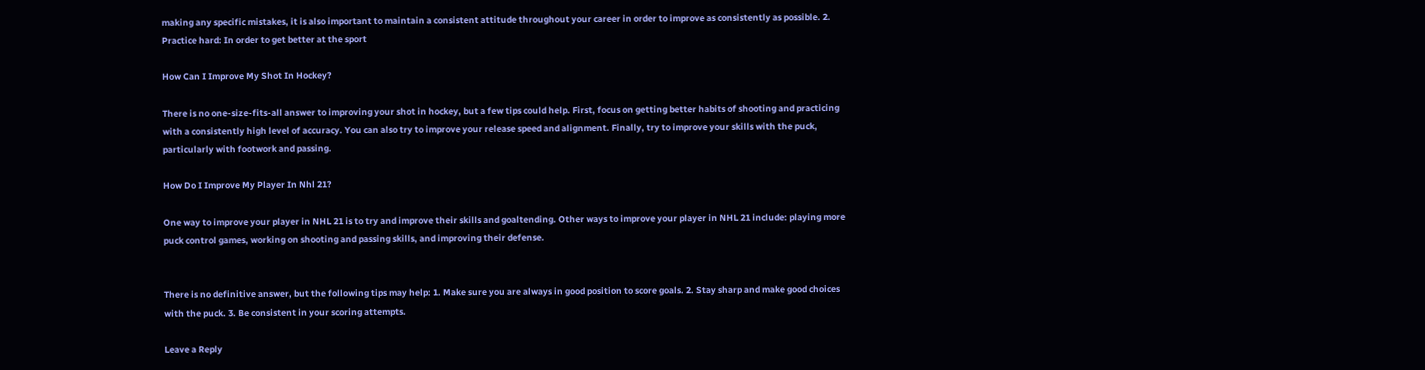making any specific mistakes, it is also important to maintain a consistent attitude throughout your career in order to improve as consistently as possible. 2. Practice hard: In order to get better at the sport

How Can I Improve My Shot In Hockey?

There is no one-size-fits-all answer to improving your shot in hockey, but a few tips could help. First, focus on getting better habits of shooting and practicing with a consistently high level of accuracy. You can also try to improve your release speed and alignment. Finally, try to improve your skills with the puck, particularly with footwork and passing.

How Do I Improve My Player In Nhl 21?

One way to improve your player in NHL 21 is to try and improve their skills and goaltending. Other ways to improve your player in NHL 21 include: playing more puck control games, working on shooting and passing skills, and improving their defense.


There is no definitive answer, but the following tips may help: 1. Make sure you are always in good position to score goals. 2. Stay sharp and make good choices with the puck. 3. Be consistent in your scoring attempts.

Leave a Reply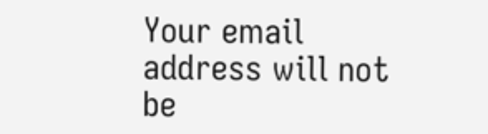Your email address will not be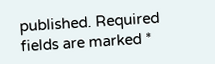published. Required fields are marked *